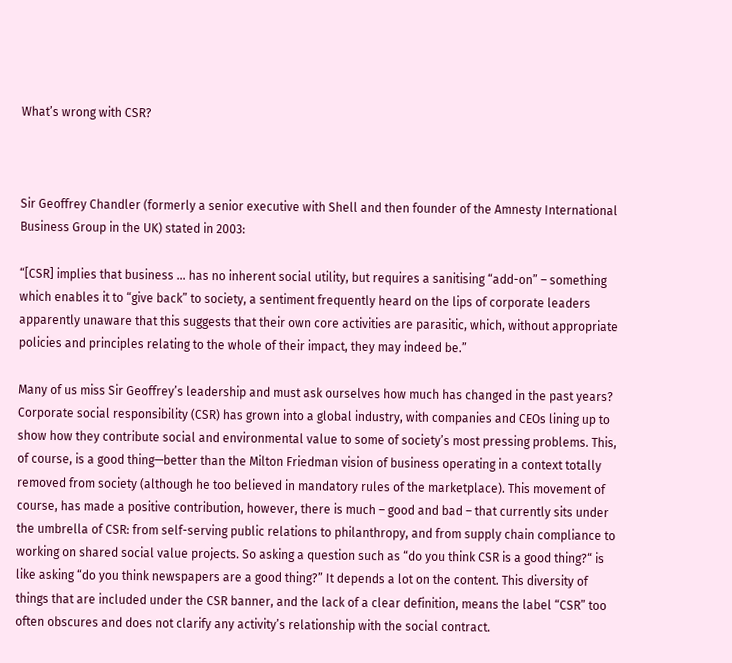What’s wrong with CSR?



Sir Geoffrey Chandler (formerly a senior executive with Shell and then founder of the Amnesty International Business Group in the UK) stated in 2003:

“[CSR] implies that business … has no inherent social utility, but requires a sanitising “add-on” – something which enables it to “give back” to society, a sentiment frequently heard on the lips of corporate leaders apparently unaware that this suggests that their own core activities are parasitic, which, without appropriate policies and principles relating to the whole of their impact, they may indeed be.”

Many of us miss Sir Geoffrey’s leadership and must ask ourselves how much has changed in the past years? Corporate social responsibility (CSR) has grown into a global industry, with companies and CEOs lining up to show how they contribute social and environmental value to some of society’s most pressing problems. This, of course, is a good thing—better than the Milton Friedman vision of business operating in a context totally removed from society (although he too believed in mandatory rules of the marketplace). This movement of course, has made a positive contribution, however, there is much – good and bad – that currently sits under the umbrella of CSR: from self-serving public relations to philanthropy, and from supply chain compliance to working on shared social value projects. So asking a question such as “do you think CSR is a good thing?“ is like asking “do you think newspapers are a good thing?” It depends a lot on the content. This diversity of things that are included under the CSR banner, and the lack of a clear definition, means the label “CSR” too often obscures and does not clarify any activity’s relationship with the social contract.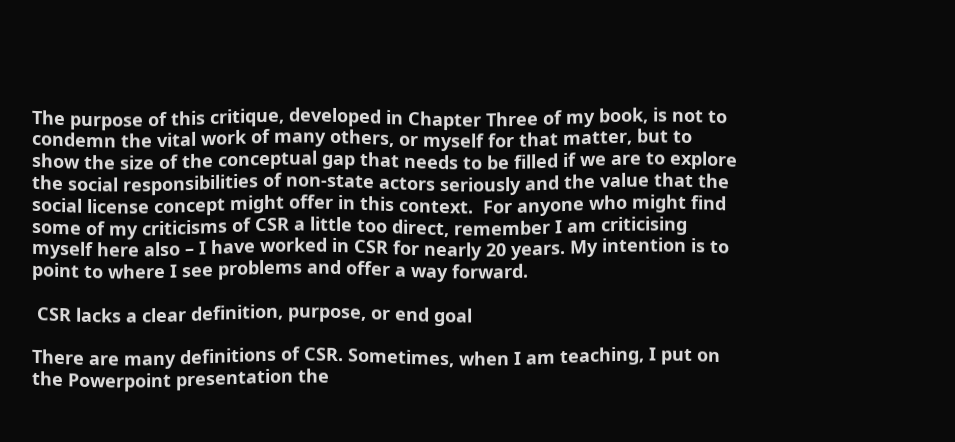The purpose of this critique, developed in Chapter Three of my book, is not to condemn the vital work of many others, or myself for that matter, but to show the size of the conceptual gap that needs to be filled if we are to explore the social responsibilities of non-state actors seriously and the value that the social license concept might offer in this context.  For anyone who might find some of my criticisms of CSR a little too direct, remember I am criticising myself here also – I have worked in CSR for nearly 20 years. My intention is to point to where I see problems and offer a way forward.

 CSR lacks a clear definition, purpose, or end goal

There are many definitions of CSR. Sometimes, when I am teaching, I put on the Powerpoint presentation the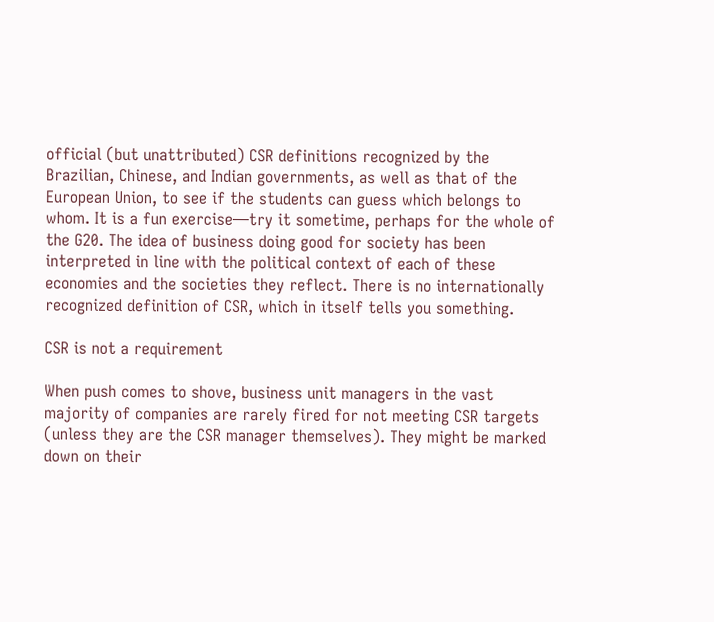official (but unattributed) CSR definitions recognized by the Brazilian, Chinese, and Indian governments, as well as that of the European Union, to see if the students can guess which belongs to whom. It is a fun exercise—try it sometime, perhaps for the whole of the G20. The idea of business doing good for society has been interpreted in line with the political context of each of these economies and the societies they reflect. There is no internationally recognized definition of CSR, which in itself tells you something.

CSR is not a requirement

When push comes to shove, business unit managers in the vast majority of companies are rarely fired for not meeting CSR targets (unless they are the CSR manager themselves). They might be marked down on their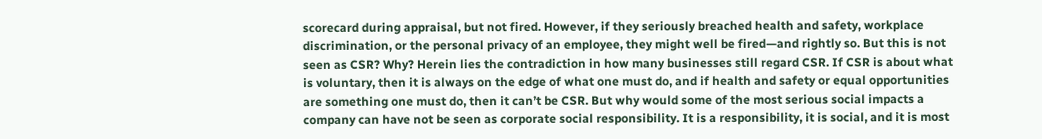scorecard during appraisal, but not fired. However, if they seriously breached health and safety, workplace discrimination, or the personal privacy of an employee, they might well be fired—and rightly so. But this is not seen as CSR? Why? Herein lies the contradiction in how many businesses still regard CSR. If CSR is about what is voluntary, then it is always on the edge of what one must do, and if health and safety or equal opportunities are something one must do, then it can’t be CSR. But why would some of the most serious social impacts a company can have not be seen as corporate social responsibility. It is a responsibility, it is social, and it is most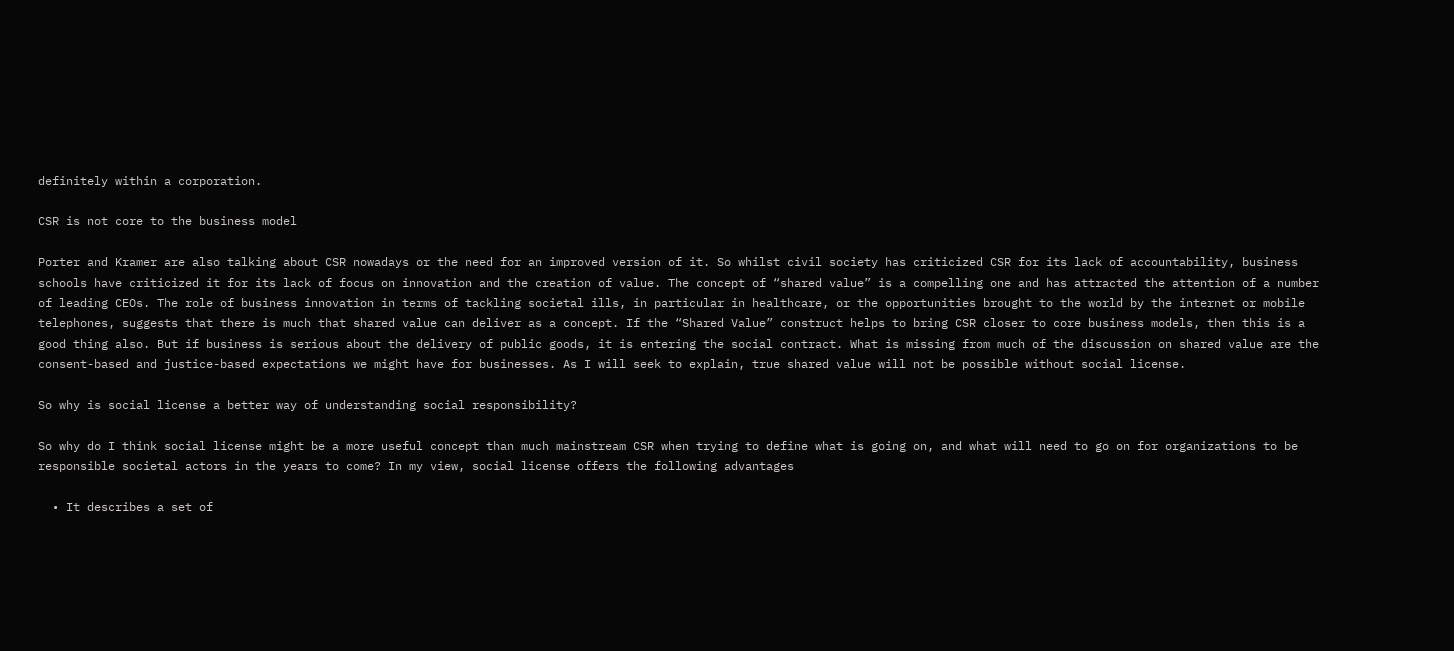definitely within a corporation.

CSR is not core to the business model

Porter and Kramer are also talking about CSR nowadays or the need for an improved version of it. So whilst civil society has criticized CSR for its lack of accountability, business schools have criticized it for its lack of focus on innovation and the creation of value. The concept of “shared value” is a compelling one and has attracted the attention of a number of leading CEOs. The role of business innovation in terms of tackling societal ills, in particular in healthcare, or the opportunities brought to the world by the internet or mobile telephones, suggests that there is much that shared value can deliver as a concept. If the “Shared Value” construct helps to bring CSR closer to core business models, then this is a good thing also. But if business is serious about the delivery of public goods, it is entering the social contract. What is missing from much of the discussion on shared value are the consent-based and justice-based expectations we might have for businesses. As I will seek to explain, true shared value will not be possible without social license.

So why is social license a better way of understanding social responsibility?

So why do I think social license might be a more useful concept than much mainstream CSR when trying to define what is going on, and what will need to go on for organizations to be responsible societal actors in the years to come? In my view, social license offers the following advantages

  • It describes a set of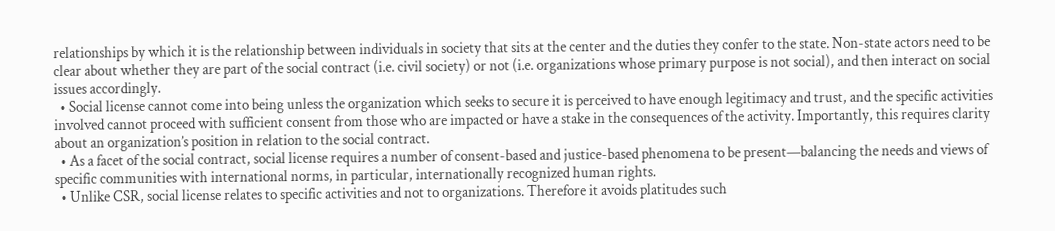relationships by which it is the relationship between individuals in society that sits at the center and the duties they confer to the state. Non-state actors need to be clear about whether they are part of the social contract (i.e. civil society) or not (i.e. organizations whose primary purpose is not social), and then interact on social issues accordingly.
  • Social license cannot come into being unless the organization which seeks to secure it is perceived to have enough legitimacy and trust, and the specific activities involved cannot proceed with sufficient consent from those who are impacted or have a stake in the consequences of the activity. Importantly, this requires clarity about an organization’s position in relation to the social contract.
  • As a facet of the social contract, social license requires a number of consent-based and justice-based phenomena to be present—balancing the needs and views of specific communities with international norms, in particular, internationally recognized human rights.
  • Unlike CSR, social license relates to specific activities and not to organizations. Therefore it avoids platitudes such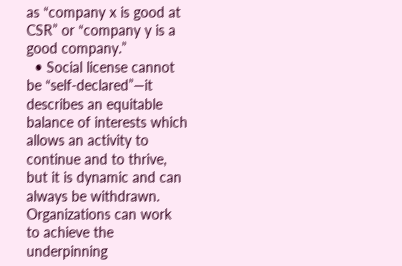as “company x is good at CSR” or “company y is a good company.”
  • Social license cannot be “self-declared”—it describes an equitable balance of interests which allows an activity to continue and to thrive, but it is dynamic and can always be withdrawn. Organizations can work to achieve the underpinning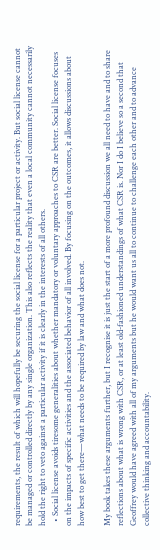requirements, the result of which will hopefully be securing the social license for a particular project or activity. But social license cannot be managed or controlled directly by any single organization. This also reflects the reality that even a local community cannot necessarily hold the right to veto against a particular activity if it is clearly in the interests of all others.
  • Social license avoids tiresome generalities about whether mandatory or voluntary approaches to CSR are better. Social license focuses on the impacts of specific activities and the associated behavior of all involved. By focusing on the outcomes, it allows discussions about how best to get there—what needs to be required by law and what does not.

My book takes these arguments further, but I recognise it is just the start of a more profound discussion we all need to have and to share reflections about what is wrong with CSR, or at least old-fashioned understandings of what CSR is. Nor I do I believe so a second that Geoffrey would have agreed with all of my arguments but he would want us all to continue to challenge each other and to advance collective thinking and accountability.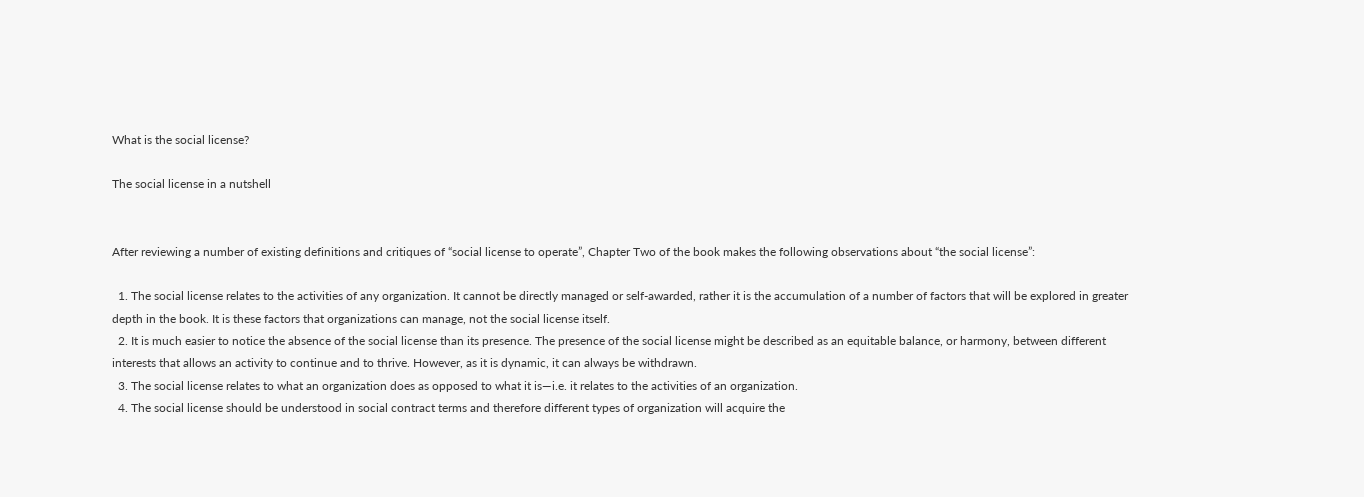What is the social license?

The social license in a nutshell


After reviewing a number of existing definitions and critiques of “social license to operate”, Chapter Two of the book makes the following observations about “the social license”:

  1. The social license relates to the activities of any organization. It cannot be directly managed or self-awarded, rather it is the accumulation of a number of factors that will be explored in greater depth in the book. It is these factors that organizations can manage, not the social license itself.
  2. It is much easier to notice the absence of the social license than its presence. The presence of the social license might be described as an equitable balance, or harmony, between different interests that allows an activity to continue and to thrive. However, as it is dynamic, it can always be withdrawn.
  3. The social license relates to what an organization does as opposed to what it is—i.e. it relates to the activities of an organization.
  4. The social license should be understood in social contract terms and therefore different types of organization will acquire the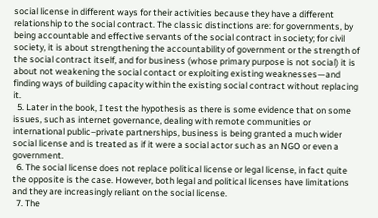social license in different ways for their activities because they have a different relationship to the social contract. The classic distinctions are: for governments, by being accountable and effective servants of the social contract in society; for civil society, it is about strengthening the accountability of government or the strength of the social contract itself, and for business (whose primary purpose is not social) it is about not weakening the social contact or exploiting existing weaknesses—and finding ways of building capacity within the existing social contract without replacing it.
  5. Later in the book, I test the hypothesis as there is some evidence that on some issues, such as internet governance, dealing with remote communities or international public–private partnerships, business is being granted a much wider social license and is treated as if it were a social actor such as an NGO or even a government.
  6. The social license does not replace political license or legal license, in fact quite the opposite is the case. However, both legal and political licenses have limitations and they are increasingly reliant on the social license.
  7. The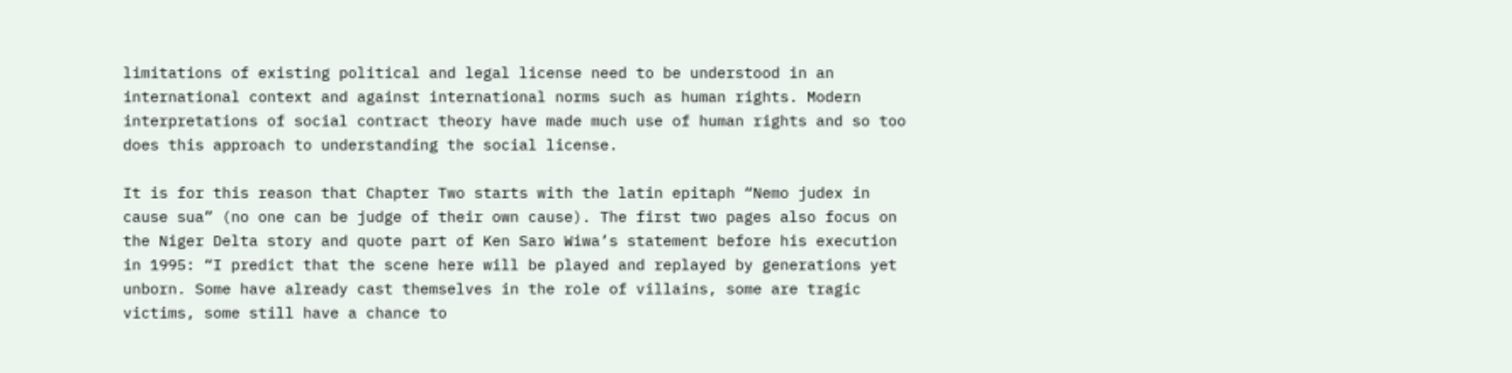limitations of existing political and legal license need to be understood in an international context and against international norms such as human rights. Modern interpretations of social contract theory have made much use of human rights and so too does this approach to understanding the social license.

It is for this reason that Chapter Two starts with the latin epitaph “Nemo judex in cause sua” (no one can be judge of their own cause). The first two pages also focus on the Niger Delta story and quote part of Ken Saro Wiwa’s statement before his execution in 1995: “I predict that the scene here will be played and replayed by generations yet unborn. Some have already cast themselves in the role of villains, some are tragic victims, some still have a chance to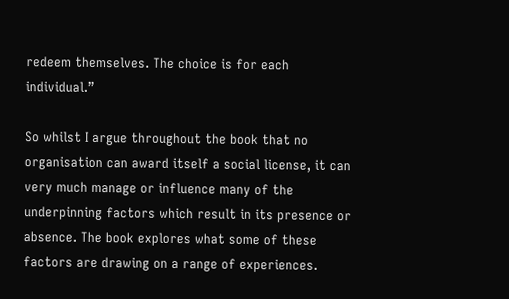redeem themselves. The choice is for each individual.”

So whilst I argue throughout the book that no organisation can award itself a social license, it can very much manage or influence many of the underpinning factors which result in its presence or absence. The book explores what some of these factors are drawing on a range of experiences.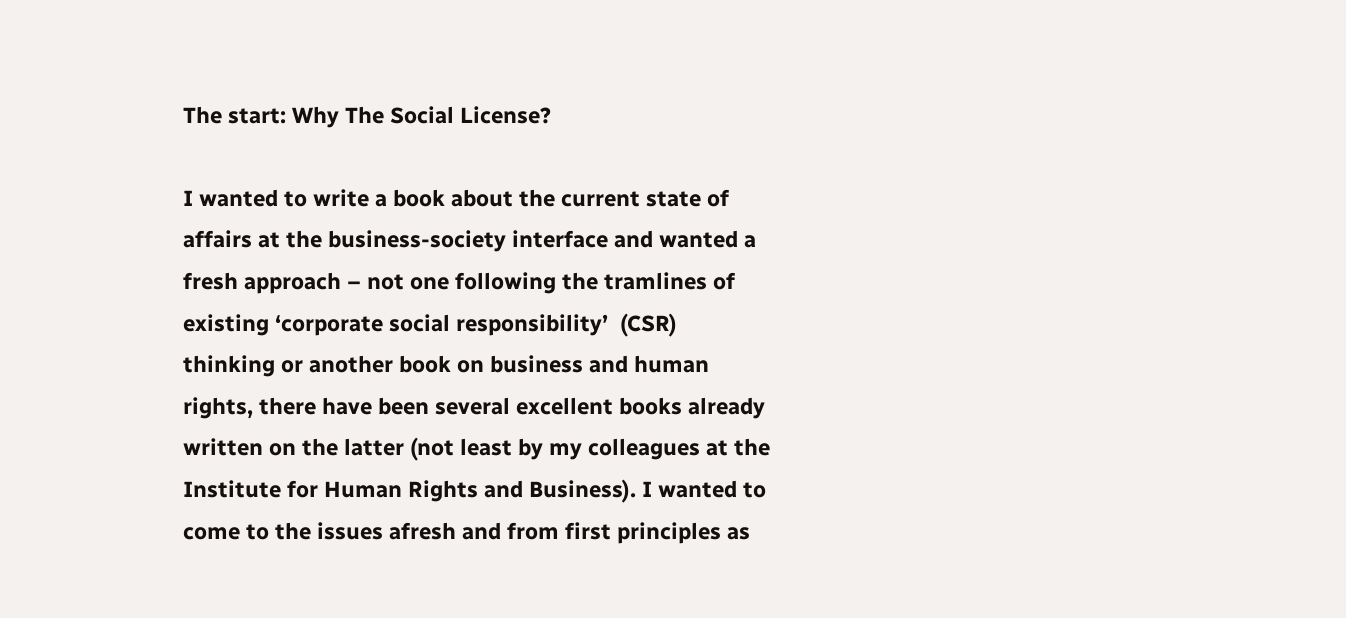The start: Why The Social License?

I wanted to write a book about the current state of affairs at the business-society interface and wanted a fresh approach – not one following the tramlines of existing ‘corporate social responsibility’  (CSR) thinking or another book on business and human rights, there have been several excellent books already written on the latter (not least by my colleagues at the Institute for Human Rights and Business). I wanted to come to the issues afresh and from first principles as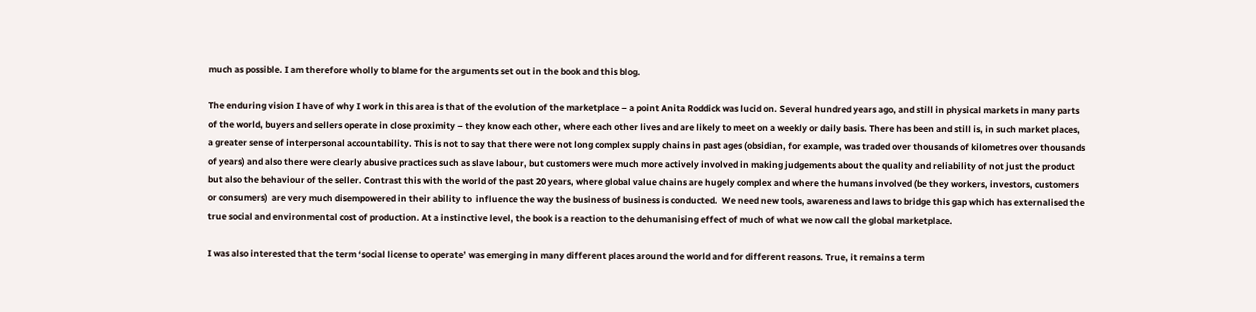much as possible. I am therefore wholly to blame for the arguments set out in the book and this blog.

The enduring vision I have of why I work in this area is that of the evolution of the marketplace – a point Anita Roddick was lucid on. Several hundred years ago, and still in physical markets in many parts of the world, buyers and sellers operate in close proximity – they know each other, where each other lives and are likely to meet on a weekly or daily basis. There has been and still is, in such market places, a greater sense of interpersonal accountability. This is not to say that there were not long complex supply chains in past ages (obsidian, for example, was traded over thousands of kilometres over thousands of years) and also there were clearly abusive practices such as slave labour, but customers were much more actively involved in making judgements about the quality and reliability of not just the product but also the behaviour of the seller. Contrast this with the world of the past 20 years, where global value chains are hugely complex and where the humans involved (be they workers, investors, customers or consumers)  are very much disempowered in their ability to  influence the way the business of business is conducted.  We need new tools, awareness and laws to bridge this gap which has externalised the true social and environmental cost of production. At a instinctive level, the book is a reaction to the dehumanising effect of much of what we now call the global marketplace.

I was also interested that the term ‘social license to operate’ was emerging in many different places around the world and for different reasons. True, it remains a term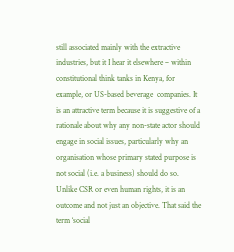still associated mainly with the extractive industries, but it I hear it elsewhere – within constitutional think tanks in Kenya, for example, or US-based beverage  companies. It is an attractive term because it is suggestive of a rationale about why any non-state actor should engage in social issues, particularly why an organisation whose primary stated purpose is not social (i.e. a business) should do so.  Unlike CSR or even human rights, it is an outcome and not just an objective. That said the term ‘social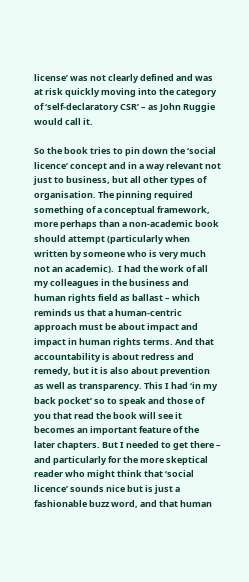license’ was not clearly defined and was at risk quickly moving into the category of ‘self-declaratory CSR’ – as John Ruggie would call it.

So the book tries to pin down the ‘social licence’ concept and in a way relevant not just to business, but all other types of organisation. The pinning required something of a conceptual framework, more perhaps than a non-academic book should attempt (particularly when written by someone who is very much not an academic).  I had the work of all my colleagues in the business and human rights field as ballast – which reminds us that a human-centric approach must be about impact and impact in human rights terms. And that accountability is about redress and remedy, but it is also about prevention as well as transparency. This I had ‘in my back pocket’ so to speak and those of you that read the book will see it becomes an important feature of the later chapters. But I needed to get there – and particularly for the more skeptical reader who might think that ‘social licence’ sounds nice but is just a fashionable buzz word, and that human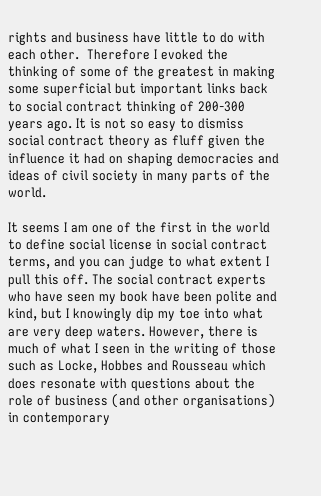rights and business have little to do with each other.  Therefore I evoked the thinking of some of the greatest in making some superficial but important links back to social contract thinking of 200-300 years ago. It is not so easy to dismiss social contract theory as fluff given the influence it had on shaping democracies and ideas of civil society in many parts of the world.

It seems I am one of the first in the world to define social license in social contract terms, and you can judge to what extent I pull this off. The social contract experts who have seen my book have been polite and kind, but I knowingly dip my toe into what are very deep waters. However, there is much of what I seen in the writing of those such as Locke, Hobbes and Rousseau which does resonate with questions about the role of business (and other organisations) in contemporary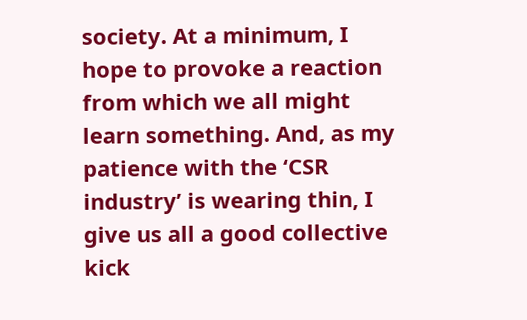society. At a minimum, I hope to provoke a reaction from which we all might learn something. And, as my patience with the ‘CSR industry’ is wearing thin, I give us all a good collective kick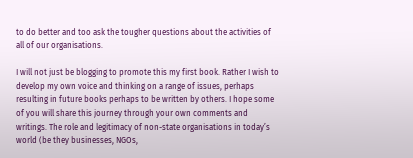to do better and too ask the tougher questions about the activities of all of our organisations.

I will not just be blogging to promote this my first book. Rather I wish to develop my own voice and thinking on a range of issues, perhaps resulting in future books perhaps to be written by others. I hope some of you will share this journey through your own comments and writings. The role and legitimacy of non-state organisations in today’s world (be they businesses, NGOs,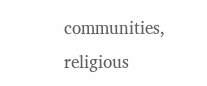communities, religious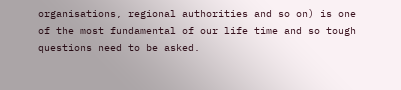organisations, regional authorities and so on) is one of the most fundamental of our life time and so tough questions need to be asked.